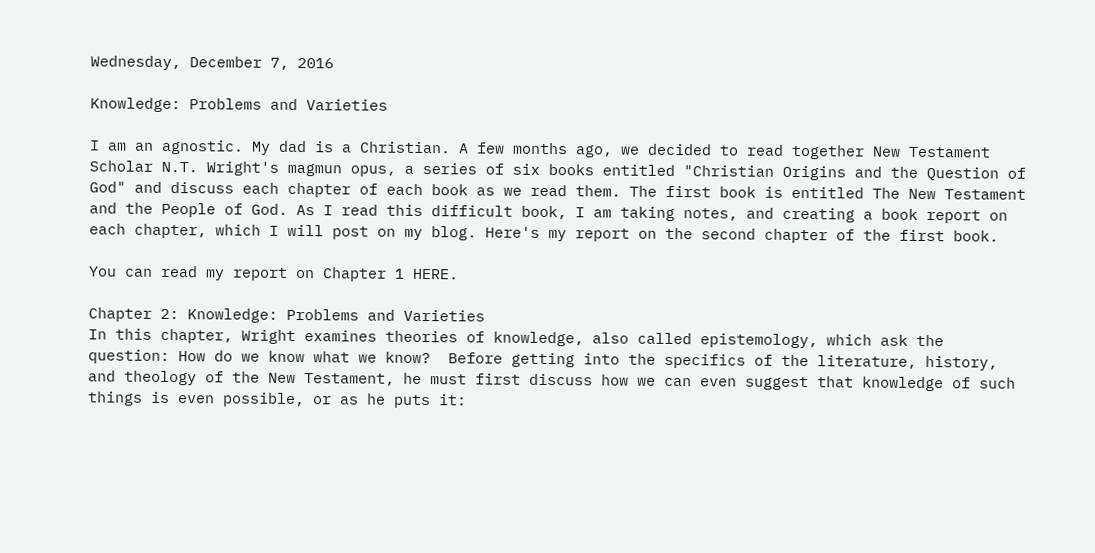Wednesday, December 7, 2016

Knowledge: Problems and Varieties

I am an agnostic. My dad is a Christian. A few months ago, we decided to read together New Testament Scholar N.T. Wright's magmun opus, a series of six books entitled "Christian Origins and the Question of God" and discuss each chapter of each book as we read them. The first book is entitled The New Testament and the People of God. As I read this difficult book, I am taking notes, and creating a book report on each chapter, which I will post on my blog. Here's my report on the second chapter of the first book.

You can read my report on Chapter 1 HERE.

Chapter 2: Knowledge: Problems and Varieties
In this chapter, Wright examines theories of knowledge, also called epistemology, which ask the question: How do we know what we know?  Before getting into the specifics of the literature, history, and theology of the New Testament, he must first discuss how we can even suggest that knowledge of such things is even possible, or as he puts it: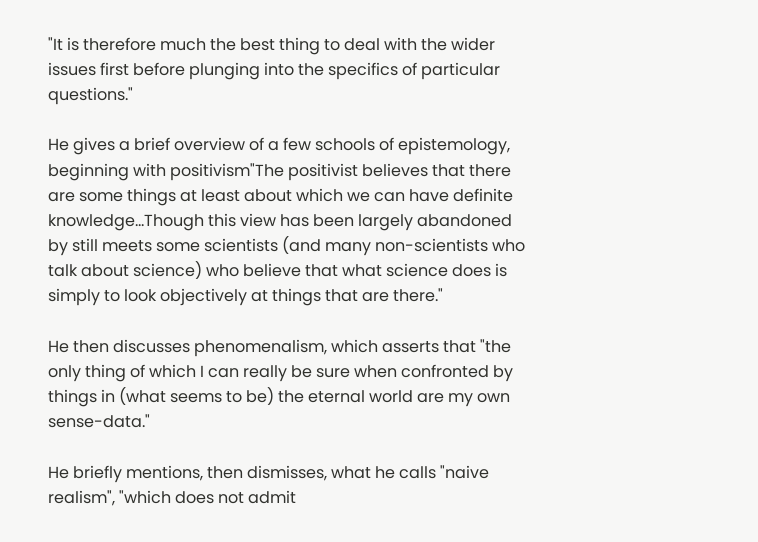"It is therefore much the best thing to deal with the wider issues first before plunging into the specifics of particular questions."

He gives a brief overview of a few schools of epistemology, beginning with positivism"The positivist believes that there are some things at least about which we can have definite knowledge...Though this view has been largely abandoned by still meets some scientists (and many non-scientists who talk about science) who believe that what science does is simply to look objectively at things that are there."

He then discusses phenomenalism, which asserts that "the only thing of which I can really be sure when confronted by things in (what seems to be) the eternal world are my own sense-data."

He briefly mentions, then dismisses, what he calls "naive realism", "which does not admit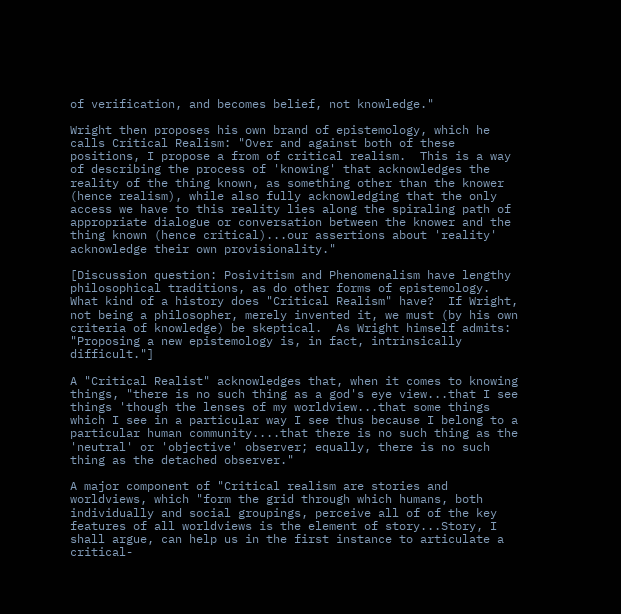of verification, and becomes belief, not knowledge."

Wright then proposes his own brand of epistemology, which he calls Critical Realism: "Over and against both of these positions, I propose a from of critical realism.  This is a way of describing the process of 'knowing' that acknowledges the reality of the thing known, as something other than the knower (hence realism), while also fully acknowledging that the only access we have to this reality lies along the spiraling path of appropriate dialogue or conversation between the knower and the thing known (hence critical)...our assertions about 'reality' acknowledge their own provisionality."

[Discussion question: Posivitism and Phenomenalism have lengthy philosophical traditions, as do other forms of epistemology.  What kind of a history does "Critical Realism" have?  If Wright, not being a philosopher, merely invented it, we must (by his own criteria of knowledge) be skeptical.  As Wright himself admits: "Proposing a new epistemology is, in fact, intrinsically difficult."]

A "Critical Realist" acknowledges that, when it comes to knowing things, "there is no such thing as a god's eye view...that I see things 'though the lenses of my worldview...that some things which I see in a particular way I see thus because I belong to a particular human community....that there is no such thing as the 'neutral' or 'objective' observer; equally, there is no such thing as the detached observer."

A major component of "Critical realism are stories and worldviews, which "form the grid through which humans, both individually and social groupings, perceive all of of the key features of all worldviews is the element of story...Story, I shall argue, can help us in the first instance to articulate a critical-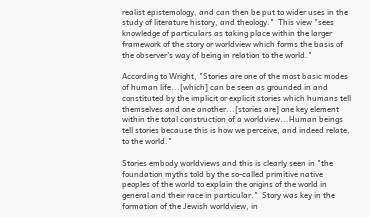realist epistemology, and can then be put to wider uses in the study of literature history, and theology."  This view "sees knowledge of particulars as taking place within the larger framework of the story or worldview which forms the basis of the observer's way of being in relation to the world."

According to Wright, "Stories are one of the most basic modes of human life...[which] can be seen as grounded in and constituted by the implicit or explicit stories which humans tell themselves and one another...[stories are] one key element within the total construction of a worldview...Human beings tell stories because this is how we perceive, and indeed relate, to the world."

Stories embody worldviews and this is clearly seen in "the foundation myths told by the so-called primitive native peoples of the world to explain the origins of the world in general and their race in particular."  Story was key in the formation of the Jewish worldview, in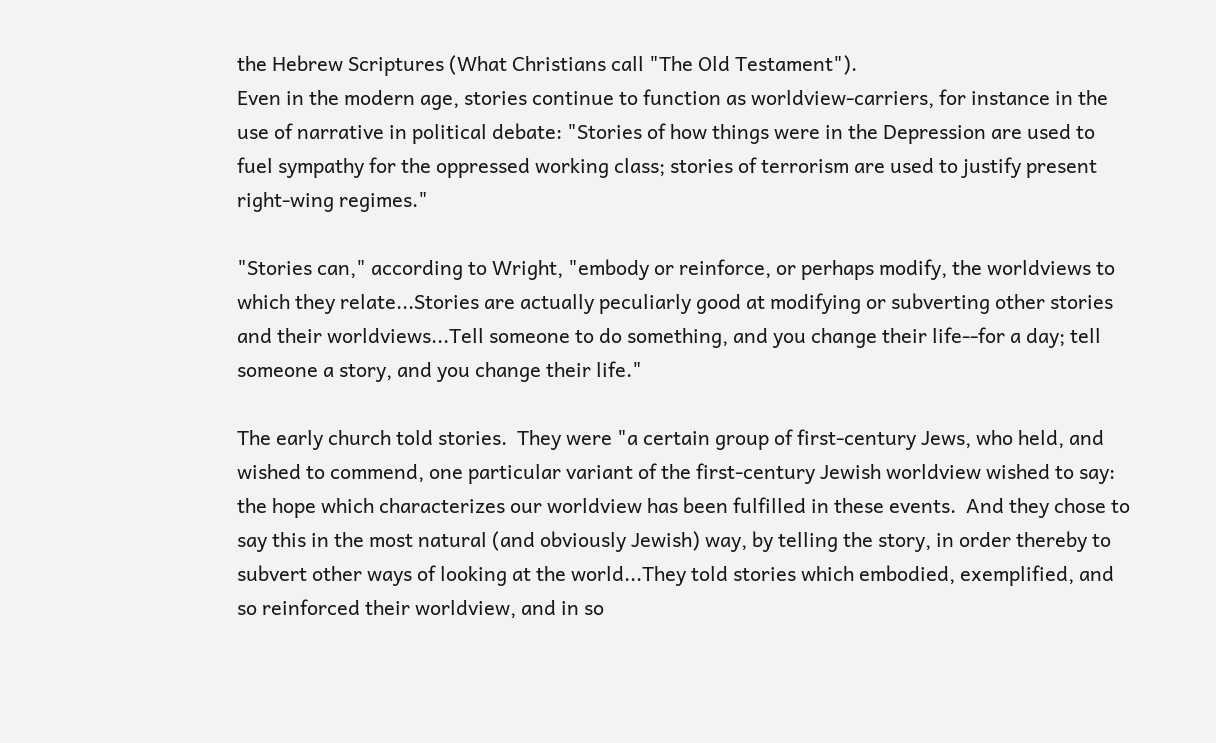the Hebrew Scriptures (What Christians call "The Old Testament").
Even in the modern age, stories continue to function as worldview-carriers, for instance in the use of narrative in political debate: "Stories of how things were in the Depression are used to fuel sympathy for the oppressed working class; stories of terrorism are used to justify present right-wing regimes."

"Stories can," according to Wright, "embody or reinforce, or perhaps modify, the worldviews to which they relate...Stories are actually peculiarly good at modifying or subverting other stories and their worldviews...Tell someone to do something, and you change their life--for a day; tell someone a story, and you change their life."

The early church told stories.  They were "a certain group of first-century Jews, who held, and wished to commend, one particular variant of the first-century Jewish worldview wished to say: the hope which characterizes our worldview has been fulfilled in these events.  And they chose to say this in the most natural (and obviously Jewish) way, by telling the story, in order thereby to subvert other ways of looking at the world...They told stories which embodied, exemplified, and so reinforced their worldview, and in so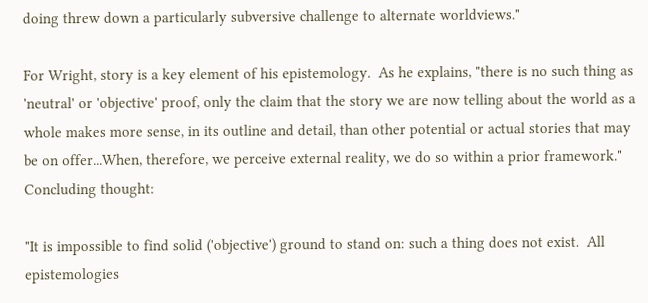doing threw down a particularly subversive challenge to alternate worldviews."

For Wright, story is a key element of his epistemology.  As he explains, "there is no such thing as 'neutral' or 'objective' proof, only the claim that the story we are now telling about the world as a whole makes more sense, in its outline and detail, than other potential or actual stories that may be on offer...When, therefore, we perceive external reality, we do so within a prior framework."
Concluding thought:

"It is impossible to find solid ('objective') ground to stand on: such a thing does not exist.  All epistemologies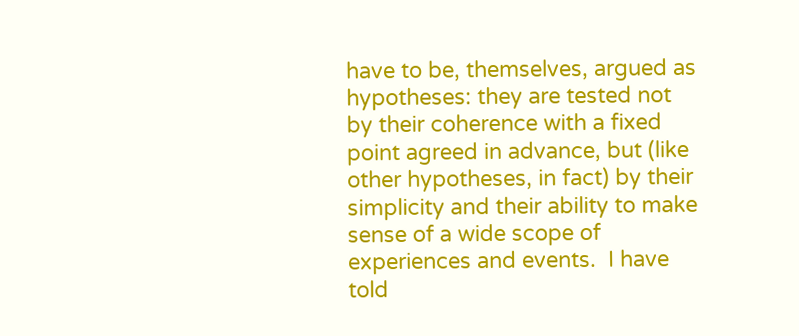have to be, themselves, argued as hypotheses: they are tested not by their coherence with a fixed point agreed in advance, but (like other hypotheses, in fact) by their simplicity and their ability to make sense of a wide scope of experiences and events.  I have told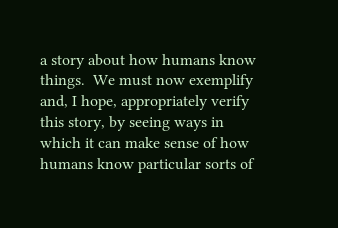a story about how humans know things.  We must now exemplify and, I hope, appropriately verify this story, by seeing ways in which it can make sense of how humans know particular sorts of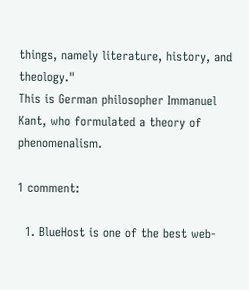things, namely literature, history, and theology."
This is German philosopher Immanuel Kant, who formulated a theory of phenomenalism.

1 comment:

  1. BlueHost is one of the best web-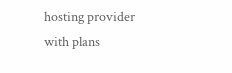hosting provider with plans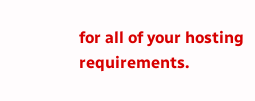for all of your hosting requirements.